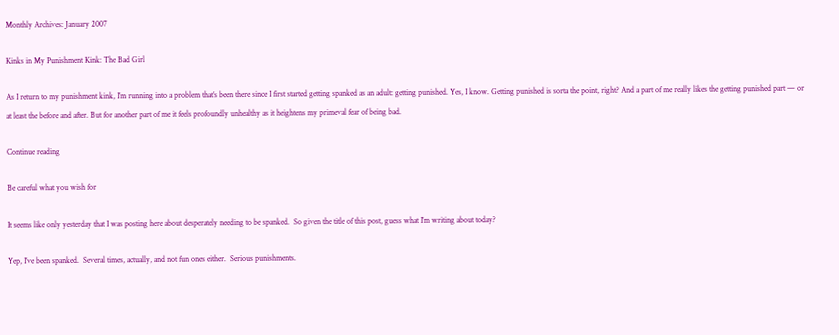Monthly Archives: January 2007

Kinks in My Punishment Kink: The Bad Girl

As I return to my punishment kink, I’m running into a problem that’s been there since I first started getting spanked as an adult: getting punished. Yes, I know. Getting punished is sorta the point, right? And a part of me really likes the getting punished part — or at least the before and after. But for another part of me it feels profoundly unhealthy as it heightens my primeval fear of being bad.

Continue reading

Be careful what you wish for

It seems like only yesterday that I was posting here about desperately needing to be spanked.  So given the title of this post, guess what I’m writing about today?

Yep, I’ve been spanked.  Several times, actually, and not fun ones either.  Serious punishments.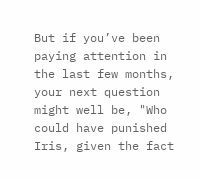But if you’ve been paying attention in the last few months, your next question might well be, "Who could have punished Iris, given the fact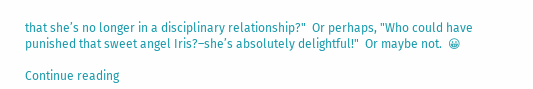that she’s no longer in a disciplinary relationship?"  Or perhaps, "Who could have punished that sweet angel Iris?–she’s absolutely delightful!"  Or maybe not.  😀

Continue reading